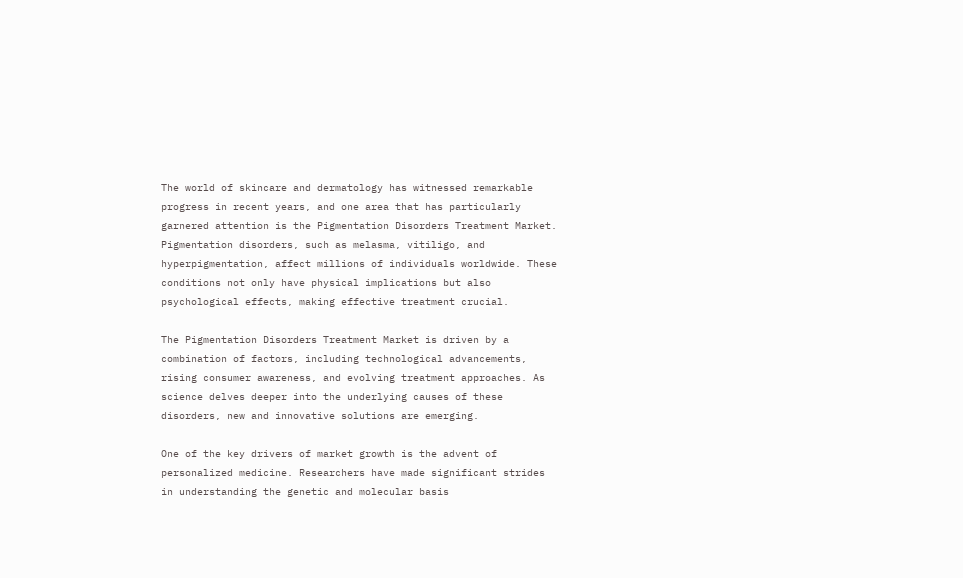The world of skincare and dermatology has witnessed remarkable progress in recent years, and one area that has particularly garnered attention is the Pigmentation Disorders Treatment Market. Pigmentation disorders, such as melasma, vitiligo, and hyperpigmentation, affect millions of individuals worldwide. These conditions not only have physical implications but also psychological effects, making effective treatment crucial.

The Pigmentation Disorders Treatment Market is driven by a combination of factors, including technological advancements, rising consumer awareness, and evolving treatment approaches. As science delves deeper into the underlying causes of these disorders, new and innovative solutions are emerging.

One of the key drivers of market growth is the advent of personalized medicine. Researchers have made significant strides in understanding the genetic and molecular basis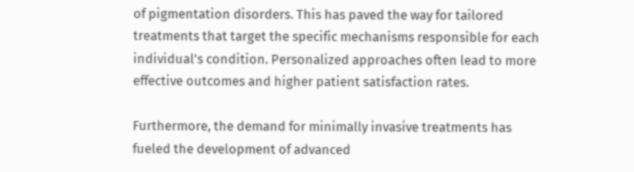of pigmentation disorders. This has paved the way for tailored treatments that target the specific mechanisms responsible for each individual's condition. Personalized approaches often lead to more effective outcomes and higher patient satisfaction rates.

Furthermore, the demand for minimally invasive treatments has fueled the development of advanced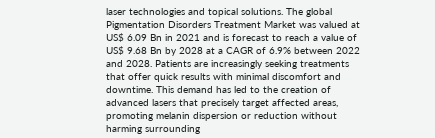laser technologies and topical solutions. The global Pigmentation Disorders Treatment Market was valued at US$ 6.09 Bn in 2021 and is forecast to reach a value of US$ 9.68 Bn by 2028 at a CAGR of 6.9% between 2022 and 2028. Patients are increasingly seeking treatments that offer quick results with minimal discomfort and downtime. This demand has led to the creation of advanced lasers that precisely target affected areas, promoting melanin dispersion or reduction without harming surrounding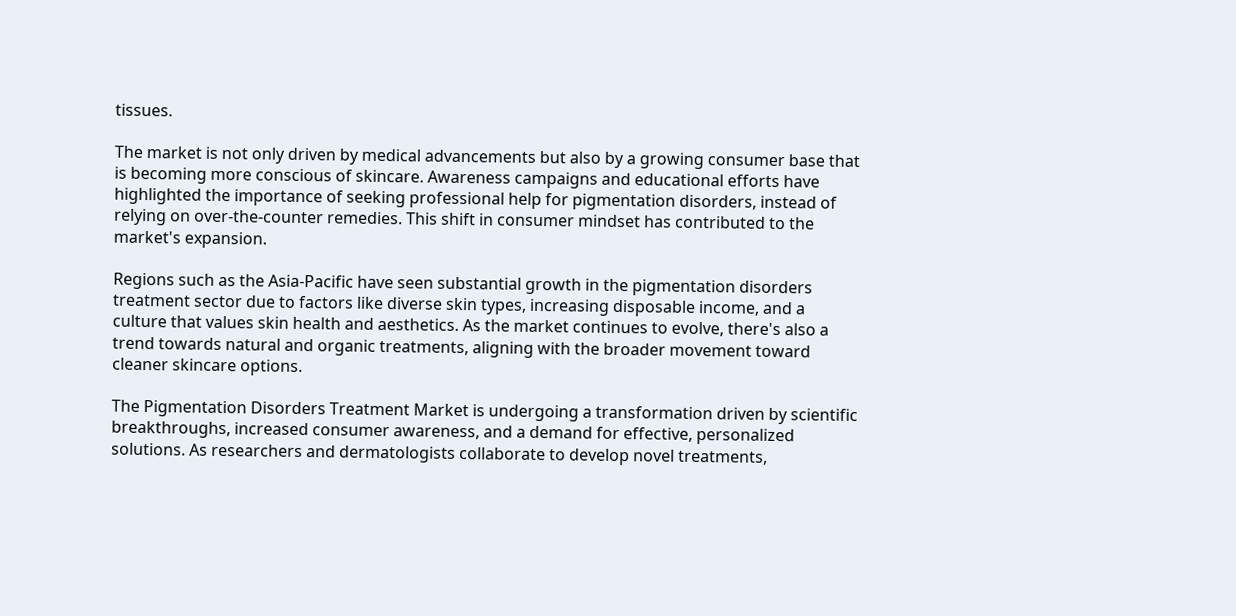tissues.

The market is not only driven by medical advancements but also by a growing consumer base that is becoming more conscious of skincare. Awareness campaigns and educational efforts have highlighted the importance of seeking professional help for pigmentation disorders, instead of relying on over-the-counter remedies. This shift in consumer mindset has contributed to the market's expansion.

Regions such as the Asia-Pacific have seen substantial growth in the pigmentation disorders treatment sector due to factors like diverse skin types, increasing disposable income, and a culture that values skin health and aesthetics. As the market continues to evolve, there's also a trend towards natural and organic treatments, aligning with the broader movement toward cleaner skincare options.

The Pigmentation Disorders Treatment Market is undergoing a transformation driven by scientific breakthroughs, increased consumer awareness, and a demand for effective, personalized solutions. As researchers and dermatologists collaborate to develop novel treatments,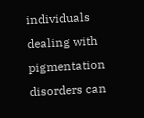individuals dealing with pigmentation disorders can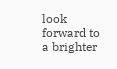look forward to a brighter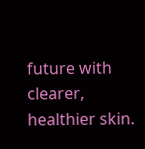future with clearer, healthier skin.